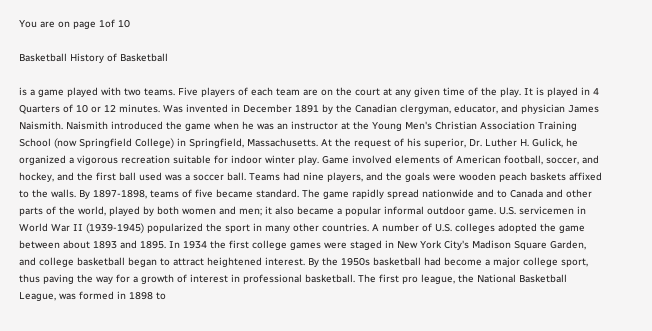You are on page 1of 10

Basketball History of Basketball

is a game played with two teams. Five players of each team are on the court at any given time of the play. It is played in 4 Quarters of 10 or 12 minutes. Was invented in December 1891 by the Canadian clergyman, educator, and physician James Naismith. Naismith introduced the game when he was an instructor at the Young Men's Christian Association Training School (now Springfield College) in Springfield, Massachusetts. At the request of his superior, Dr. Luther H. Gulick, he organized a vigorous recreation suitable for indoor winter play. Game involved elements of American football, soccer, and hockey, and the first ball used was a soccer ball. Teams had nine players, and the goals were wooden peach baskets affixed to the walls. By 1897-1898, teams of five became standard. The game rapidly spread nationwide and to Canada and other parts of the world, played by both women and men; it also became a popular informal outdoor game. U.S. servicemen in World War II (1939-1945) popularized the sport in many other countries. A number of U.S. colleges adopted the game between about 1893 and 1895. In 1934 the first college games were staged in New York City's Madison Square Garden, and college basketball began to attract heightened interest. By the 1950s basketball had become a major college sport, thus paving the way for a growth of interest in professional basketball. The first pro league, the National Basketball League, was formed in 1898 to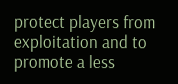protect players from exploitation and to promote a less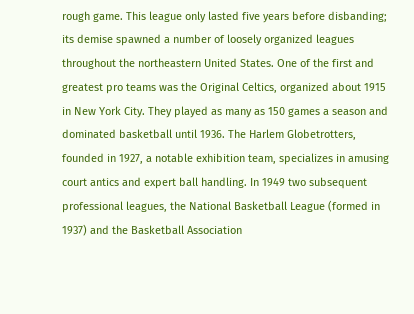rough game. This league only lasted five years before disbanding; its demise spawned a number of loosely organized leagues throughout the northeastern United States. One of the first and greatest pro teams was the Original Celtics, organized about 1915 in New York City. They played as many as 150 games a season and dominated basketball until 1936. The Harlem Globetrotters, founded in 1927, a notable exhibition team, specializes in amusing court antics and expert ball handling. In 1949 two subsequent professional leagues, the National Basketball League (formed in 1937) and the Basketball Association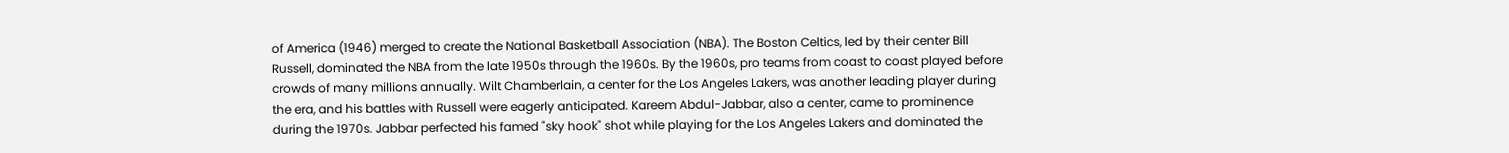of America (1946) merged to create the National Basketball Association (NBA). The Boston Celtics, led by their center Bill Russell, dominated the NBA from the late 1950s through the 1960s. By the 1960s, pro teams from coast to coast played before crowds of many millions annually. Wilt Chamberlain, a center for the Los Angeles Lakers, was another leading player during the era, and his battles with Russell were eagerly anticipated. Kareem Abdul-Jabbar, also a center, came to prominence during the 1970s. Jabbar perfected his famed "sky hook" shot while playing for the Los Angeles Lakers and dominated the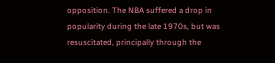opposition. The NBA suffered a drop in popularity during the late 1970s, but was resuscitated, principally through the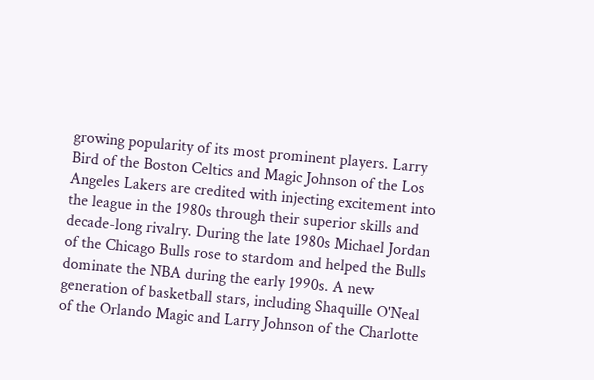growing popularity of its most prominent players. Larry Bird of the Boston Celtics and Magic Johnson of the Los Angeles Lakers are credited with injecting excitement into the league in the 1980s through their superior skills and decade-long rivalry. During the late 1980s Michael Jordan of the Chicago Bulls rose to stardom and helped the Bulls dominate the NBA during the early 1990s. A new generation of basketball stars, including Shaquille O'Neal of the Orlando Magic and Larry Johnson of the Charlotte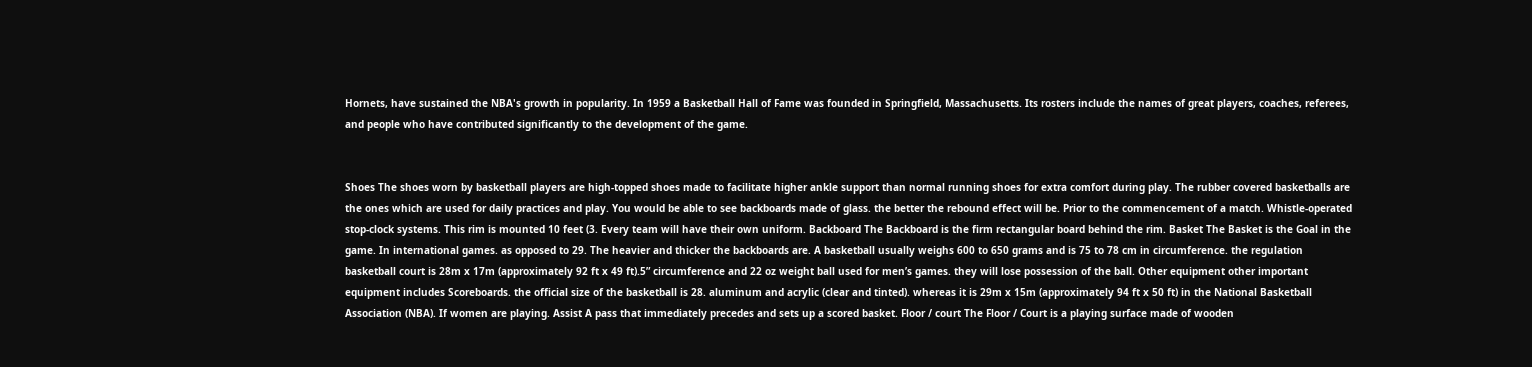Hornets, have sustained the NBA's growth in popularity. In 1959 a Basketball Hall of Fame was founded in Springfield, Massachusetts. Its rosters include the names of great players, coaches, referees, and people who have contributed significantly to the development of the game.


Shoes The shoes worn by basketball players are high-topped shoes made to facilitate higher ankle support than normal running shoes for extra comfort during play. The rubber covered basketballs are the ones which are used for daily practices and play. You would be able to see backboards made of glass. the better the rebound effect will be. Prior to the commencement of a match. Whistle-operated stop-clock systems. This rim is mounted 10 feet (3. Every team will have their own uniform. Backboard The Backboard is the firm rectangular board behind the rim. Basket The Basket is the Goal in the game. In international games. as opposed to 29. The heavier and thicker the backboards are. A basketball usually weighs 600 to 650 grams and is 75 to 78 cm in circumference. the regulation basketball court is 28m x 17m (approximately 92 ft x 49 ft).5” circumference and 22 oz weight ball used for men’s games. they will lose possession of the ball. Other equipment other important equipment includes Scoreboards. the official size of the basketball is 28. aluminum and acrylic (clear and tinted). whereas it is 29m x 15m (approximately 94 ft x 50 ft) in the National Basketball Association (NBA). If women are playing. Assist A pass that immediately precedes and sets up a scored basket. Floor / court The Floor / Court is a playing surface made of wooden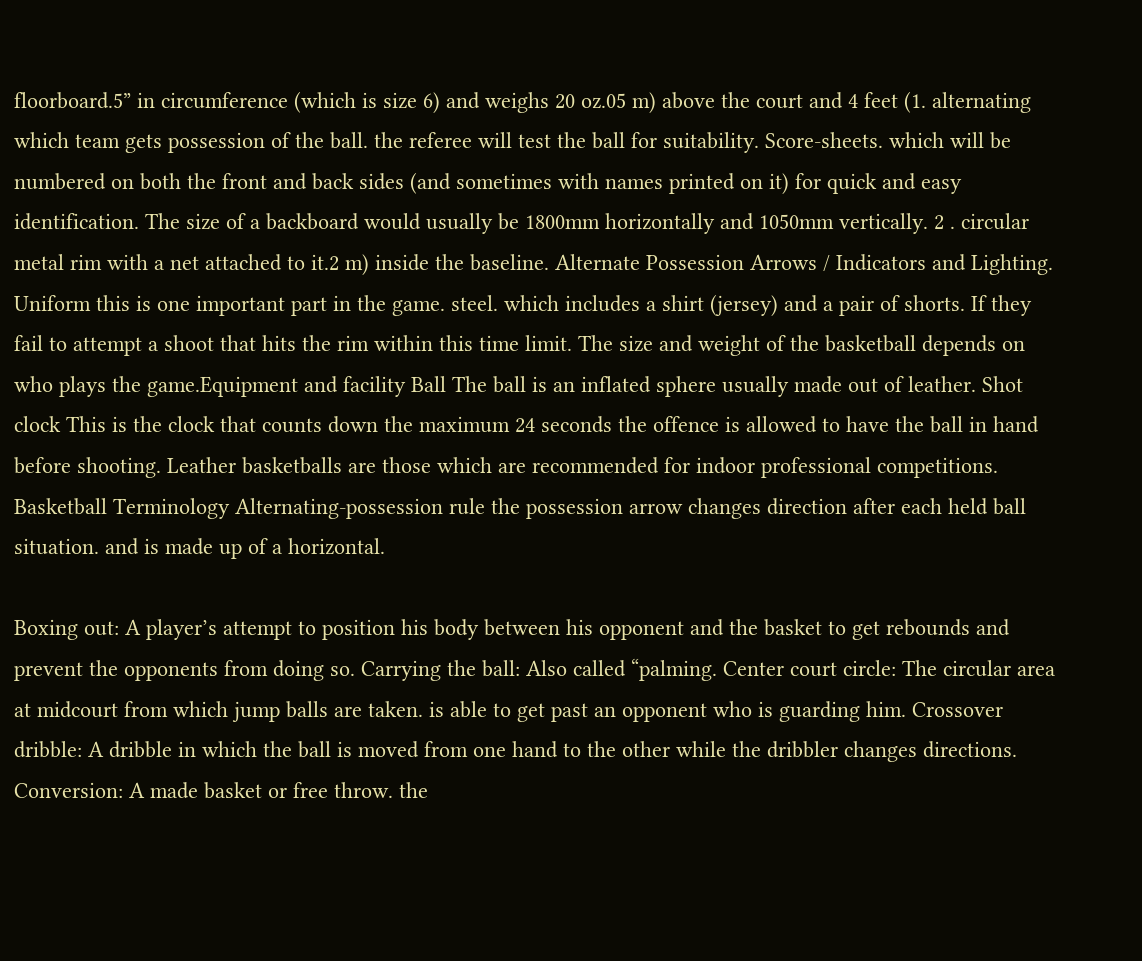floorboard.5” in circumference (which is size 6) and weighs 20 oz.05 m) above the court and 4 feet (1. alternating which team gets possession of the ball. the referee will test the ball for suitability. Score-sheets. which will be numbered on both the front and back sides (and sometimes with names printed on it) for quick and easy identification. The size of a backboard would usually be 1800mm horizontally and 1050mm vertically. 2 . circular metal rim with a net attached to it.2 m) inside the baseline. Alternate Possession Arrows / Indicators and Lighting. Uniform this is one important part in the game. steel. which includes a shirt (jersey) and a pair of shorts. If they fail to attempt a shoot that hits the rim within this time limit. The size and weight of the basketball depends on who plays the game.Equipment and facility Ball The ball is an inflated sphere usually made out of leather. Shot clock This is the clock that counts down the maximum 24 seconds the offence is allowed to have the ball in hand before shooting. Leather basketballs are those which are recommended for indoor professional competitions. Basketball Terminology Alternating-possession rule the possession arrow changes direction after each held ball situation. and is made up of a horizontal.

Boxing out: A player’s attempt to position his body between his opponent and the basket to get rebounds and prevent the opponents from doing so. Carrying the ball: Also called “palming. Center court circle: The circular area at midcourt from which jump balls are taken. is able to get past an opponent who is guarding him. Crossover dribble: A dribble in which the ball is moved from one hand to the other while the dribbler changes directions. Conversion: A made basket or free throw. the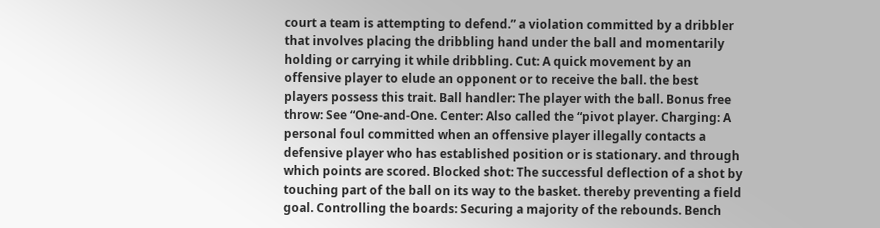court a team is attempting to defend.” a violation committed by a dribbler that involves placing the dribbling hand under the ball and momentarily holding or carrying it while dribbling. Cut: A quick movement by an offensive player to elude an opponent or to receive the ball. the best players possess this trait. Ball handler: The player with the ball. Bonus free throw: See “One-and-One. Center: Also called the “pivot player. Charging: A personal foul committed when an offensive player illegally contacts a defensive player who has established position or is stationary. and through which points are scored. Blocked shot: The successful deflection of a shot by touching part of the ball on its way to the basket. thereby preventing a field goal. Controlling the boards: Securing a majority of the rebounds. Bench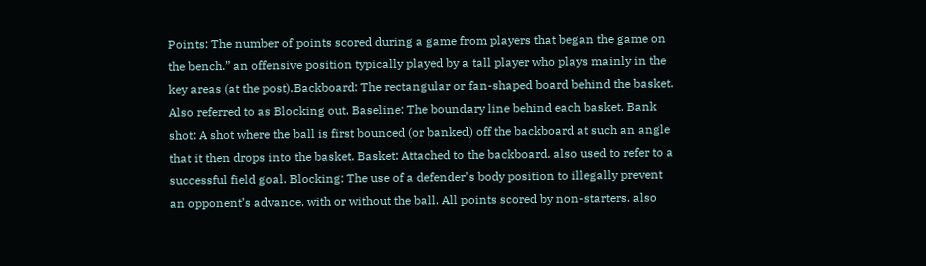Points: The number of points scored during a game from players that began the game on the bench.” an offensive position typically played by a tall player who plays mainly in the key areas (at the post).Backboard: The rectangular or fan-shaped board behind the basket. Also referred to as Blocking out. Baseline: The boundary line behind each basket. Bank shot: A shot where the ball is first bounced (or banked) off the backboard at such an angle that it then drops into the basket. Basket: Attached to the backboard. also used to refer to a successful field goal. Blocking: The use of a defender’s body position to illegally prevent an opponent’s advance. with or without the ball. All points scored by non-starters. also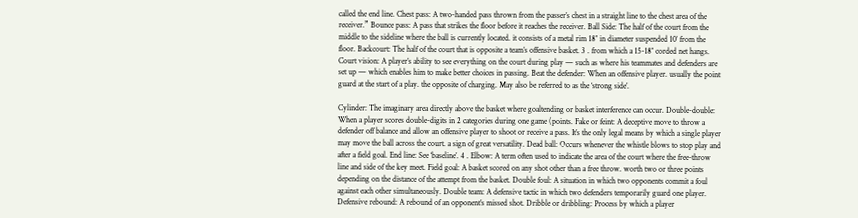called the end line. Chest pass: A two-handed pass thrown from the passer’s chest in a straight line to the chest area of the receiver.” Bounce pass: A pass that strikes the floor before it reaches the receiver. Ball Side: The half of the court from the middle to the sideline where the ball is currently located. it consists of a metal rim 18″ in diameter suspended 10′ from the floor. Backcourt: The half of the court that is opposite a team’s offensive basket. 3 . from which a 15-18″ corded net hangs. Court vision: A player’s ability to see everything on the court during play — such as where his teammates and defenders are set up — which enables him to make better choices in passing. Beat the defender: When an offensive player. usually the point guard at the start of a play. the opposite of charging. May also be referred to as the ‘strong side’.

Cylinder: The imaginary area directly above the basket where goaltending or basket interference can occur. Double-double: When a player scores double-digits in 2 categories during one game (points. Fake or feint: A deceptive move to throw a defender off balance and allow an offensive player to shoot or receive a pass. It’s the only legal means by which a single player may move the ball across the court. a sign of great versatility. Dead ball: Occurs whenever the whistle blows to stop play and after a field goal. End line: See ‘baseline’. 4 . Elbow: A term often used to indicate the area of the court where the free-throw line and side of the key meet. Field goal: A basket scored on any shot other than a free throw. worth two or three points depending on the distance of the attempt from the basket. Double foul: A situation in which two opponents commit a foul against each other simultaneously. Double team: A defensive tactic in which two defenders temporarily guard one player. Defensive rebound: A rebound of an opponent’s missed shot. Dribble or dribbling: Process by which a player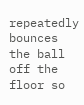repeatedly bounces the ball off the floor so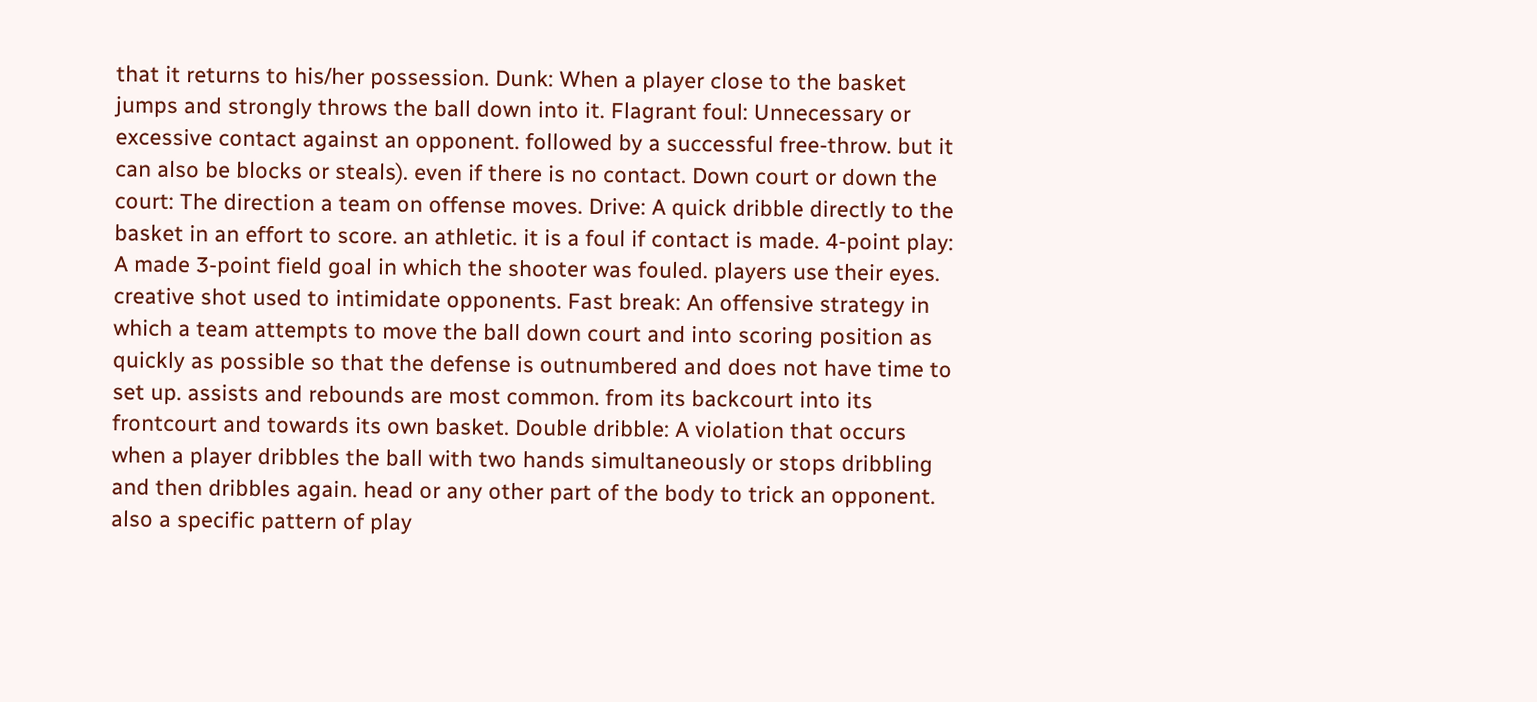that it returns to his/her possession. Dunk: When a player close to the basket jumps and strongly throws the ball down into it. Flagrant foul: Unnecessary or excessive contact against an opponent. followed by a successful free-throw. but it can also be blocks or steals). even if there is no contact. Down court or down the court: The direction a team on offense moves. Drive: A quick dribble directly to the basket in an effort to score. an athletic. it is a foul if contact is made. 4-point play: A made 3-point field goal in which the shooter was fouled. players use their eyes. creative shot used to intimidate opponents. Fast break: An offensive strategy in which a team attempts to move the ball down court and into scoring position as quickly as possible so that the defense is outnumbered and does not have time to set up. assists and rebounds are most common. from its backcourt into its frontcourt and towards its own basket. Double dribble: A violation that occurs when a player dribbles the ball with two hands simultaneously or stops dribbling and then dribbles again. head or any other part of the body to trick an opponent. also a specific pattern of play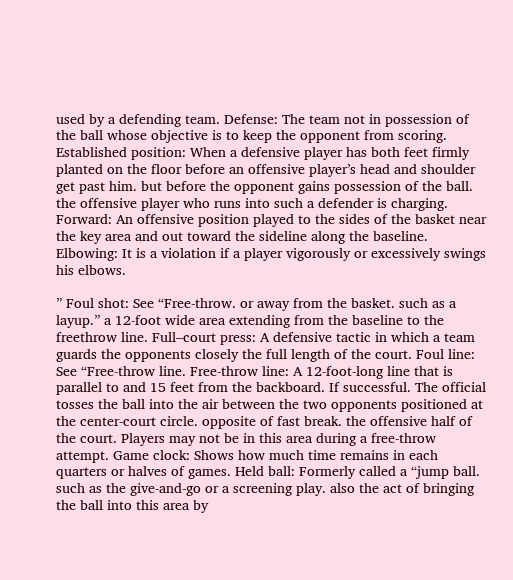used by a defending team. Defense: The team not in possession of the ball whose objective is to keep the opponent from scoring. Established position: When a defensive player has both feet firmly planted on the floor before an offensive player’s head and shoulder get past him. but before the opponent gains possession of the ball. the offensive player who runs into such a defender is charging. Forward: An offensive position played to the sides of the basket near the key area and out toward the sideline along the baseline. Elbowing: It is a violation if a player vigorously or excessively swings his elbows.

” Foul shot: See “Free-throw. or away from the basket. such as a layup.” a 12-foot wide area extending from the baseline to the freethrow line. Full–court press: A defensive tactic in which a team guards the opponents closely the full length of the court. Foul line: See “Free-throw line. Free-throw line: A 12-foot-long line that is parallel to and 15 feet from the backboard. If successful. The official tosses the ball into the air between the two opponents positioned at the center-court circle. opposite of fast break. the offensive half of the court. Players may not be in this area during a free-throw attempt. Game clock: Shows how much time remains in each quarters or halves of games. Held ball: Formerly called a “jump ball. such as the give-and-go or a screening play. also the act of bringing the ball into this area by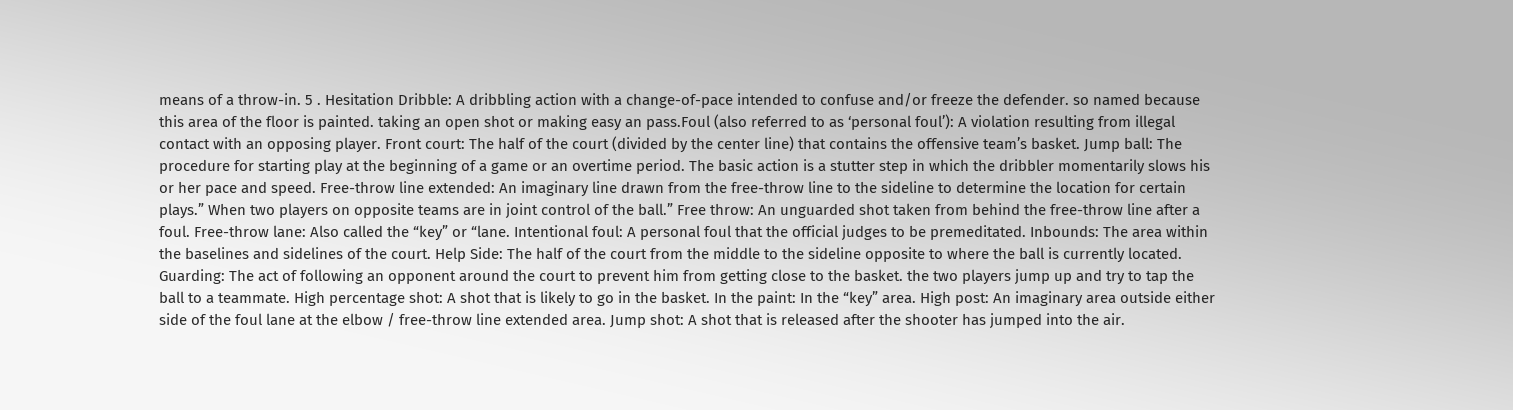means of a throw-in. 5 . Hesitation Dribble: A dribbling action with a change-of-pace intended to confuse and/or freeze the defender. so named because this area of the floor is painted. taking an open shot or making easy an pass.Foul (also referred to as ‘personal foul’): A violation resulting from illegal contact with an opposing player. Front court: The half of the court (divided by the center line) that contains the offensive team’s basket. Jump ball: The procedure for starting play at the beginning of a game or an overtime period. The basic action is a stutter step in which the dribbler momentarily slows his or her pace and speed. Free-throw line extended: An imaginary line drawn from the free-throw line to the sideline to determine the location for certain plays.” When two players on opposite teams are in joint control of the ball.” Free throw: An unguarded shot taken from behind the free-throw line after a foul. Free-throw lane: Also called the “key” or “lane. Intentional foul: A personal foul that the official judges to be premeditated. Inbounds: The area within the baselines and sidelines of the court. Help Side: The half of the court from the middle to the sideline opposite to where the ball is currently located. Guarding: The act of following an opponent around the court to prevent him from getting close to the basket. the two players jump up and try to tap the ball to a teammate. High percentage shot: A shot that is likely to go in the basket. In the paint: In the “key” area. High post: An imaginary area outside either side of the foul lane at the elbow / free-throw line extended area. Jump shot: A shot that is released after the shooter has jumped into the air.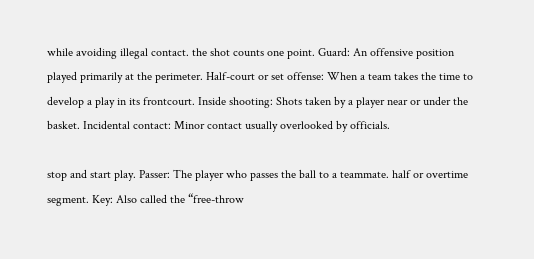while avoiding illegal contact. the shot counts one point. Guard: An offensive position played primarily at the perimeter. Half-court or set offense: When a team takes the time to develop a play in its frontcourt. Inside shooting: Shots taken by a player near or under the basket. Incidental contact: Minor contact usually overlooked by officials.

stop and start play. Passer: The player who passes the ball to a teammate. half or overtime segment. Key: Also called the “free-throw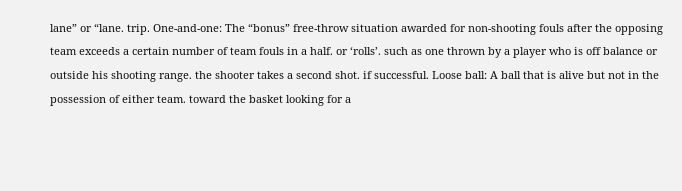lane” or “lane. trip. One-and-one: The “bonus” free-throw situation awarded for non-shooting fouls after the opposing team exceeds a certain number of team fouls in a half. or ‘rolls’. such as one thrown by a player who is off balance or outside his shooting range. the shooter takes a second shot. if successful. Loose ball: A ball that is alive but not in the possession of either team. toward the basket looking for a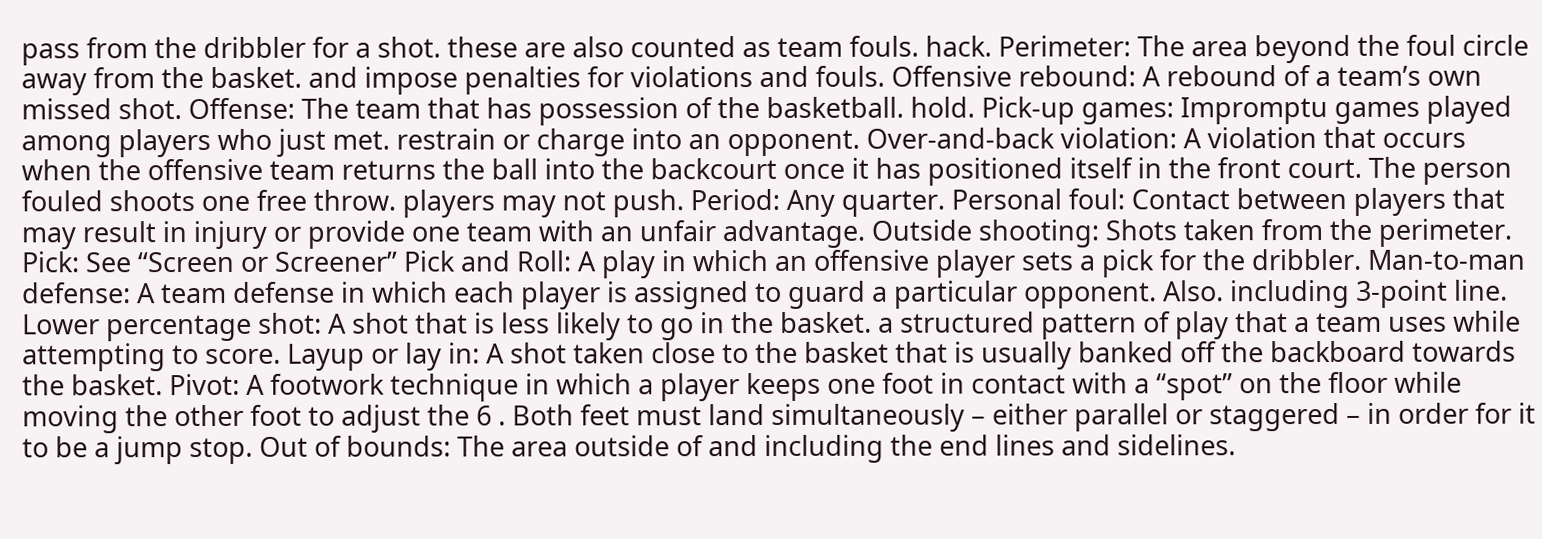pass from the dribbler for a shot. these are also counted as team fouls. hack. Perimeter: The area beyond the foul circle away from the basket. and impose penalties for violations and fouls. Offensive rebound: A rebound of a team’s own missed shot. Offense: The team that has possession of the basketball. hold. Pick-up games: Impromptu games played among players who just met. restrain or charge into an opponent. Over-and-back violation: A violation that occurs when the offensive team returns the ball into the backcourt once it has positioned itself in the front court. The person fouled shoots one free throw. players may not push. Period: Any quarter. Personal foul: Contact between players that may result in injury or provide one team with an unfair advantage. Outside shooting: Shots taken from the perimeter. Pick: See “Screen or Screener” Pick and Roll: A play in which an offensive player sets a pick for the dribbler. Man-to-man defense: A team defense in which each player is assigned to guard a particular opponent. Also. including 3-point line. Lower percentage shot: A shot that is less likely to go in the basket. a structured pattern of play that a team uses while attempting to score. Layup or lay in: A shot taken close to the basket that is usually banked off the backboard towards the basket. Pivot: A footwork technique in which a player keeps one foot in contact with a “spot” on the floor while moving the other foot to adjust the 6 . Both feet must land simultaneously – either parallel or staggered – in order for it to be a jump stop. Out of bounds: The area outside of and including the end lines and sidelines.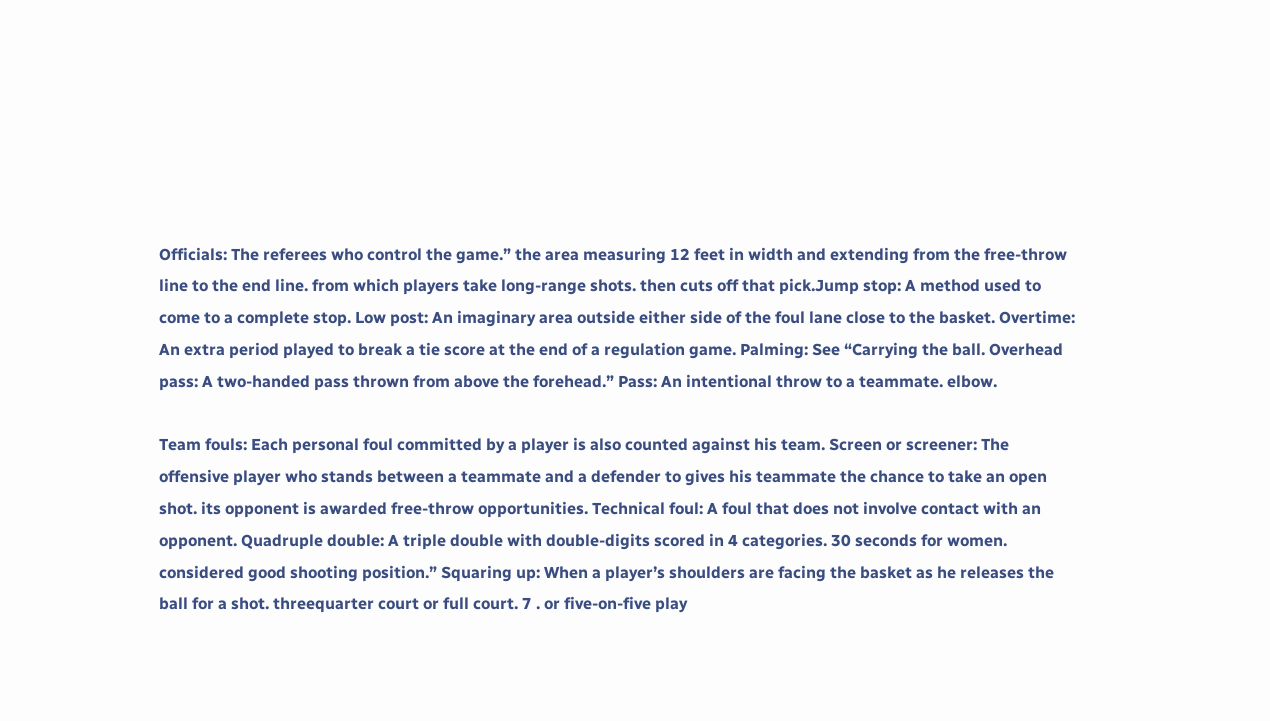Officials: The referees who control the game.” the area measuring 12 feet in width and extending from the free-throw line to the end line. from which players take long-range shots. then cuts off that pick.Jump stop: A method used to come to a complete stop. Low post: An imaginary area outside either side of the foul lane close to the basket. Overtime: An extra period played to break a tie score at the end of a regulation game. Palming: See “Carrying the ball. Overhead pass: A two-handed pass thrown from above the forehead.” Pass: An intentional throw to a teammate. elbow.

Team fouls: Each personal foul committed by a player is also counted against his team. Screen or screener: The offensive player who stands between a teammate and a defender to gives his teammate the chance to take an open shot. its opponent is awarded free-throw opportunities. Technical foul: A foul that does not involve contact with an opponent. Quadruple double: A triple double with double-digits scored in 4 categories. 30 seconds for women. considered good shooting position.” Squaring up: When a player’s shoulders are facing the basket as he releases the ball for a shot. threequarter court or full court. 7 . or five-on-five play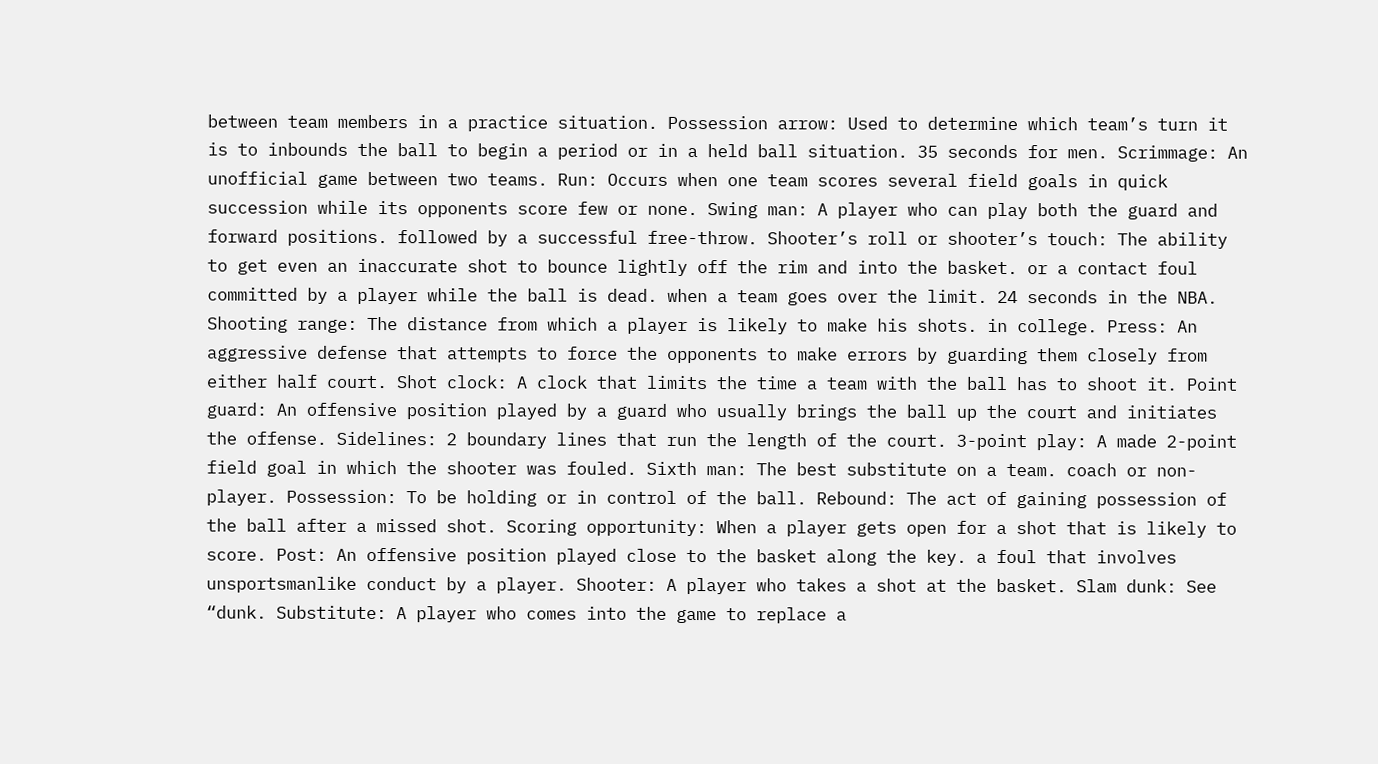between team members in a practice situation. Possession arrow: Used to determine which team’s turn it is to inbounds the ball to begin a period or in a held ball situation. 35 seconds for men. Scrimmage: An unofficial game between two teams. Run: Occurs when one team scores several field goals in quick succession while its opponents score few or none. Swing man: A player who can play both the guard and forward positions. followed by a successful free-throw. Shooter’s roll or shooter’s touch: The ability to get even an inaccurate shot to bounce lightly off the rim and into the basket. or a contact foul committed by a player while the ball is dead. when a team goes over the limit. 24 seconds in the NBA. Shooting range: The distance from which a player is likely to make his shots. in college. Press: An aggressive defense that attempts to force the opponents to make errors by guarding them closely from either half court. Shot clock: A clock that limits the time a team with the ball has to shoot it. Point guard: An offensive position played by a guard who usually brings the ball up the court and initiates the offense. Sidelines: 2 boundary lines that run the length of the court. 3-point play: A made 2-point field goal in which the shooter was fouled. Sixth man: The best substitute on a team. coach or non-player. Possession: To be holding or in control of the ball. Rebound: The act of gaining possession of the ball after a missed shot. Scoring opportunity: When a player gets open for a shot that is likely to score. Post: An offensive position played close to the basket along the key. a foul that involves unsportsmanlike conduct by a player. Shooter: A player who takes a shot at the basket. Slam dunk: See “dunk. Substitute: A player who comes into the game to replace a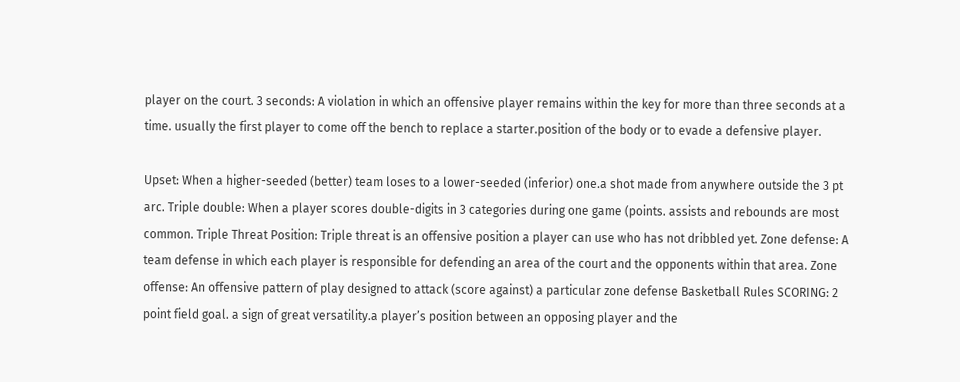player on the court. 3 seconds: A violation in which an offensive player remains within the key for more than three seconds at a time. usually the first player to come off the bench to replace a starter.position of the body or to evade a defensive player.

Upset: When a higher-seeded (better) team loses to a lower-seeded (inferior) one.a shot made from anywhere outside the 3 pt arc. Triple double: When a player scores double-digits in 3 categories during one game (points. assists and rebounds are most common. Triple Threat Position: Triple threat is an offensive position a player can use who has not dribbled yet. Zone defense: A team defense in which each player is responsible for defending an area of the court and the opponents within that area. Zone offense: An offensive pattern of play designed to attack (score against) a particular zone defense Basketball Rules SCORING: 2 point field goal. a sign of great versatility.a player’s position between an opposing player and the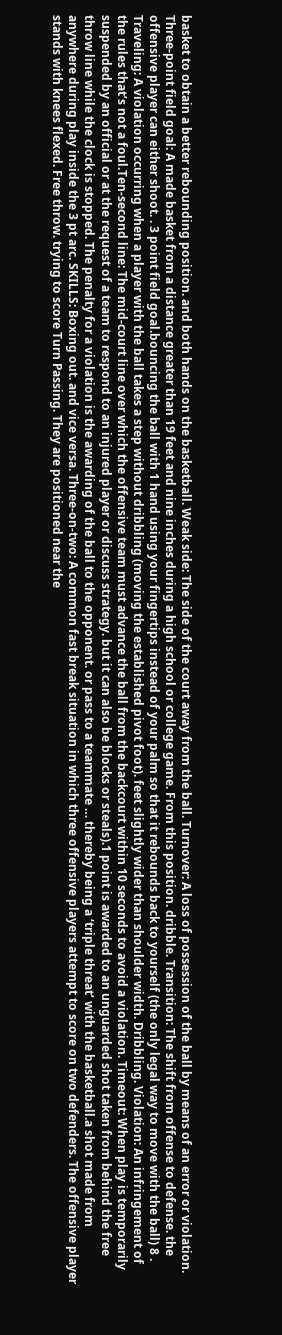basket to obtain a better rebounding position. and both hands on the basketball. Weak side: The side of the court away from the ball. Turnover: A loss of possession of the ball by means of an error or violation. Three-point field goal: A made basket from a distance greater than 19 feet and nine inches during a high school or college game. From this position. dribble. Transition: The shift from offense to defense. the offensive player can either shoot. . 3 point field goal.bouncing the ball with 1 hand using your fingertips instead of your palm so that it rebounds back to yourself (the only legal way to move with the ball) 8 . Traveling: A violation occurring when a player with the ball takes a step without dribbling (moving the established pivot foot). feet slightly wider than shoulder width. Dribbling. Violation: An infringement of the rules that’s not a foul.Ten-second line: The mid-court line over which the offensive team must advance the ball from the backcourt within 10 seconds to avoid a violation. Timeout: When play is temporarily suspended by an official or at the request of a team to respond to an injured player or discuss strategy. but it can also be blocks or steals).1 point is awarded to an unguarded shot taken from behind the free throw line while the clock is stopped. The penalty for a violation is the awarding of the ball to the opponent. or pass to a teammate … thereby being a ‘triple threat’ with the basketball.a shot made from anywhere during play inside the 3 pt arc. SKILLS: Boxing out. and vice versa. Three-on-two: A common fast break situation in which three offensive players attempt to score on two defenders. The offensive player stands with knees flexed. Free throw. trying to score Turn Passing. They are positioned near the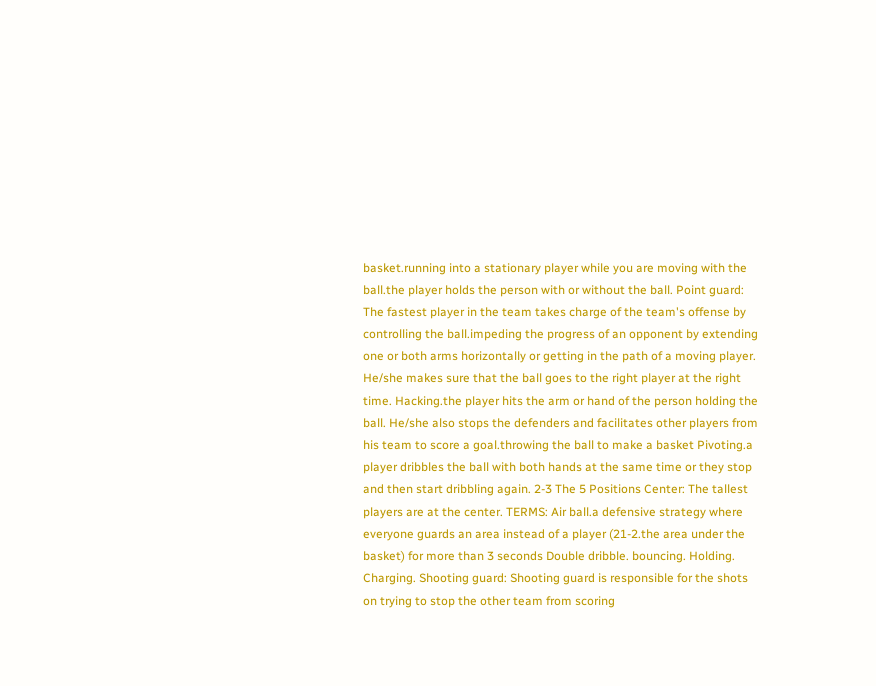basket.running into a stationary player while you are moving with the ball.the player holds the person with or without the ball. Point guard: The fastest player in the team takes charge of the team's offense by controlling the ball.impeding the progress of an opponent by extending one or both arms horizontally or getting in the path of a moving player. He/she makes sure that the ball goes to the right player at the right time. Hacking.the player hits the arm or hand of the person holding the ball. He/she also stops the defenders and facilitates other players from his team to score a goal.throwing the ball to make a basket Pivoting.a player dribbles the ball with both hands at the same time or they stop and then start dribbling again. 2-3 The 5 Positions Center: The tallest players are at the center. TERMS: Air ball.a defensive strategy where everyone guards an area instead of a player (21-2.the area under the basket) for more than 3 seconds Double dribble. bouncing. Holding. Charging. Shooting guard: Shooting guard is responsible for the shots on trying to stop the other team from scoring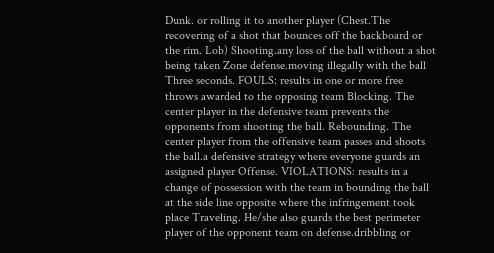Dunk. or rolling it to another player (Chest.The recovering of a shot that bounces off the backboard or the rim. Lob) Shooting.any loss of the ball without a shot being taken Zone defense.moving illegally with the ball Three seconds. FOULS: results in one or more free throws awarded to the opposing team Blocking. The center player in the defensive team prevents the opponents from shooting the ball. Rebounding. The center player from the offensive team passes and shoots the ball.a defensive strategy where everyone guards an assigned player Offense. VIOLATIONS: results in a change of possession with the team in bounding the ball at the side line opposite where the infringement took place Traveling. He/she also guards the best perimeter player of the opponent team on defense.dribbling or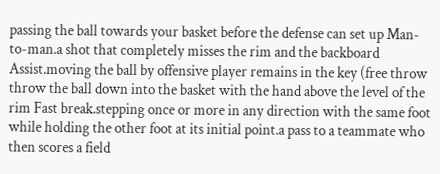passing the ball towards your basket before the defense can set up Man-to-man.a shot that completely misses the rim and the backboard Assist.moving the ball by offensive player remains in the key (free throw throw the ball down into the basket with the hand above the level of the rim Fast break.stepping once or more in any direction with the same foot while holding the other foot at its initial point.a pass to a teammate who then scores a field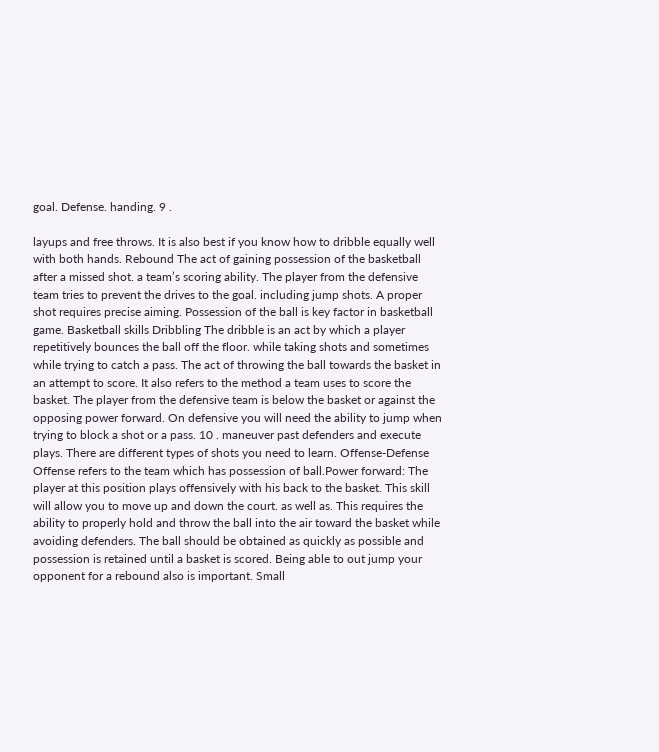goal. Defense. handing. 9 .

layups and free throws. It is also best if you know how to dribble equally well with both hands. Rebound The act of gaining possession of the basketball after a missed shot. a team’s scoring ability. The player from the defensive team tries to prevent the drives to the goal. including jump shots. A proper shot requires precise aiming. Possession of the ball is key factor in basketball game. Basketball skills Dribbling The dribble is an act by which a player repetitively bounces the ball off the floor. while taking shots and sometimes while trying to catch a pass. The act of throwing the ball towards the basket in an attempt to score. It also refers to the method a team uses to score the basket. The player from the defensive team is below the basket or against the opposing power forward. On defensive you will need the ability to jump when trying to block a shot or a pass. 10 . maneuver past defenders and execute plays. There are different types of shots you need to learn. Offense-Defense Offense refers to the team which has possession of ball.Power forward: The player at this position plays offensively with his back to the basket. This skill will allow you to move up and down the court. as well as. This requires the ability to properly hold and throw the ball into the air toward the basket while avoiding defenders. The ball should be obtained as quickly as possible and possession is retained until a basket is scored. Being able to out jump your opponent for a rebound also is important. Small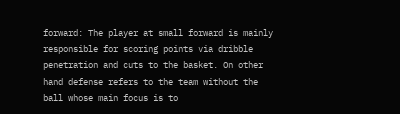forward: The player at small forward is mainly responsible for scoring points via dribble penetration and cuts to the basket. On other hand defense refers to the team without the ball whose main focus is to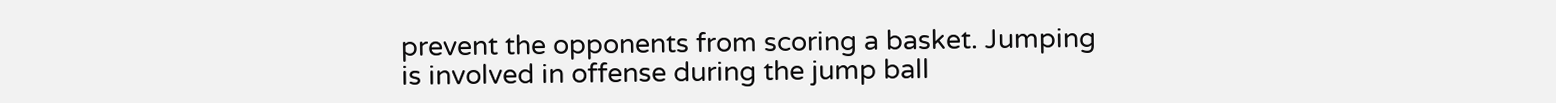prevent the opponents from scoring a basket. Jumping is involved in offense during the jump ball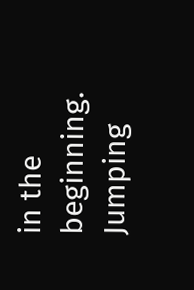in the beginning. Jumping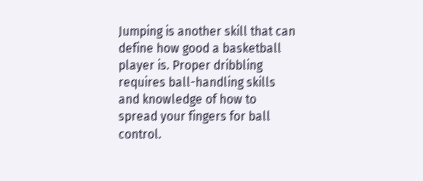Jumping is another skill that can define how good a basketball player is. Proper dribbling requires ball-handling skills and knowledge of how to spread your fingers for ball control.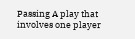Passing A play that involves one player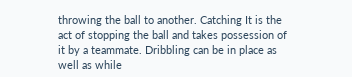throwing the ball to another. Catching It is the act of stopping the ball and takes possession of it by a teammate. Dribbling can be in place as well as while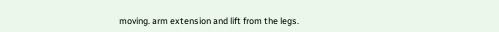moving. arm extension and lift from the legs.